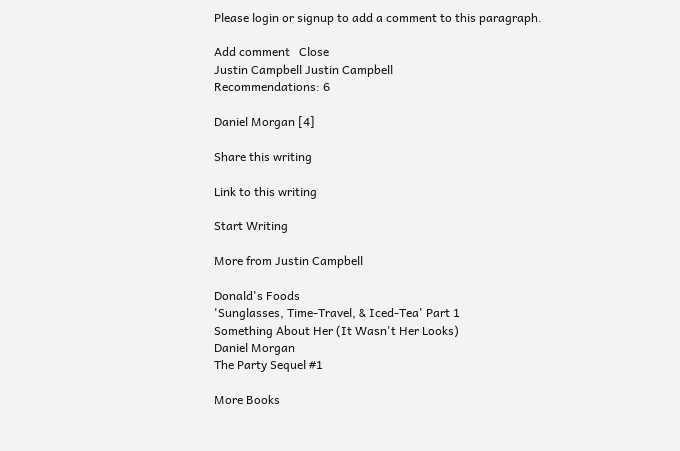Please login or signup to add a comment to this paragraph.

Add comment   Close
Justin Campbell Justin Campbell
Recommendations: 6

Daniel Morgan [4]

Share this writing

Link to this writing

Start Writing

More from Justin Campbell

Donald's Foods
'Sunglasses, Time-Travel, & Iced-Tea' Part 1
Something About Her (It Wasn't Her Looks)
Daniel Morgan
The Party Sequel #1

More Books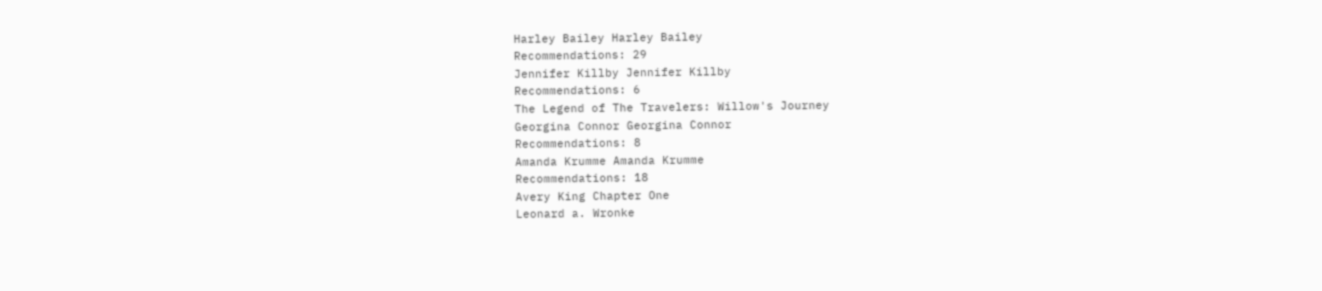Harley Bailey Harley Bailey
Recommendations: 29
Jennifer Killby Jennifer Killby
Recommendations: 6
The Legend of The Travelers: Willow's Journey
Georgina Connor Georgina Connor
Recommendations: 8
Amanda Krumme Amanda Krumme
Recommendations: 18
Avery King Chapter One
Leonard a. Wronke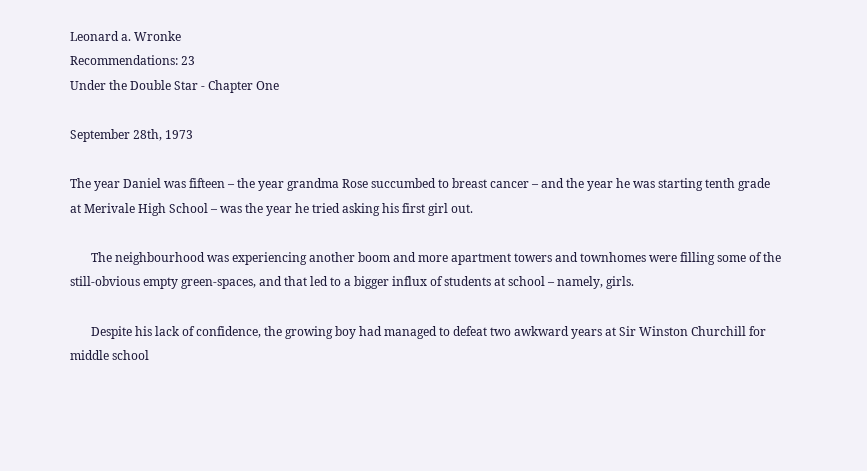Leonard a. Wronke
Recommendations: 23
Under the Double Star - Chapter One

September 28th, 1973

The year Daniel was fifteen – the year grandma Rose succumbed to breast cancer – and the year he was starting tenth grade at Merivale High School – was the year he tried asking his first girl out.

       The neighbourhood was experiencing another boom and more apartment towers and townhomes were filling some of the still-obvious empty green-spaces, and that led to a bigger influx of students at school – namely, girls.

       Despite his lack of confidence, the growing boy had managed to defeat two awkward years at Sir Winston Churchill for middle school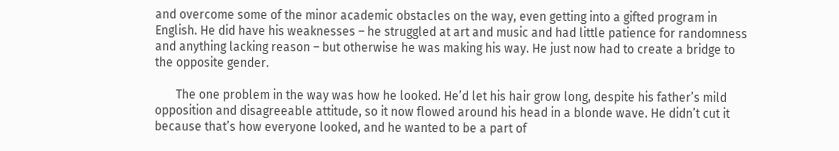and overcome some of the minor academic obstacles on the way, even getting into a gifted program in English. He did have his weaknesses – he struggled at art and music and had little patience for randomness and anything lacking reason – but otherwise he was making his way. He just now had to create a bridge to the opposite gender.

       The one problem in the way was how he looked. He’d let his hair grow long, despite his father’s mild opposition and disagreeable attitude, so it now flowed around his head in a blonde wave. He didn’t cut it because that’s how everyone looked, and he wanted to be a part of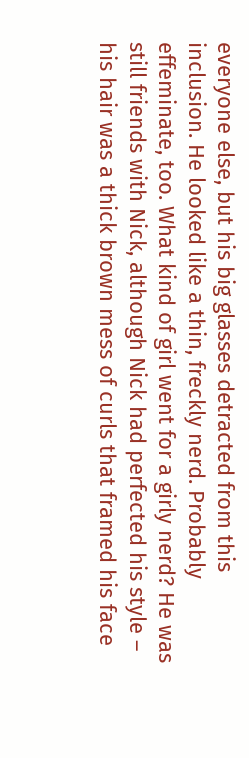everyone else, but his big glasses detracted from this inclusion. He looked like a thin, freckly nerd. Probably effeminate, too. What kind of girl went for a girly nerd? He was still friends with Nick, although Nick had perfected his style – his hair was a thick brown mess of curls that framed his face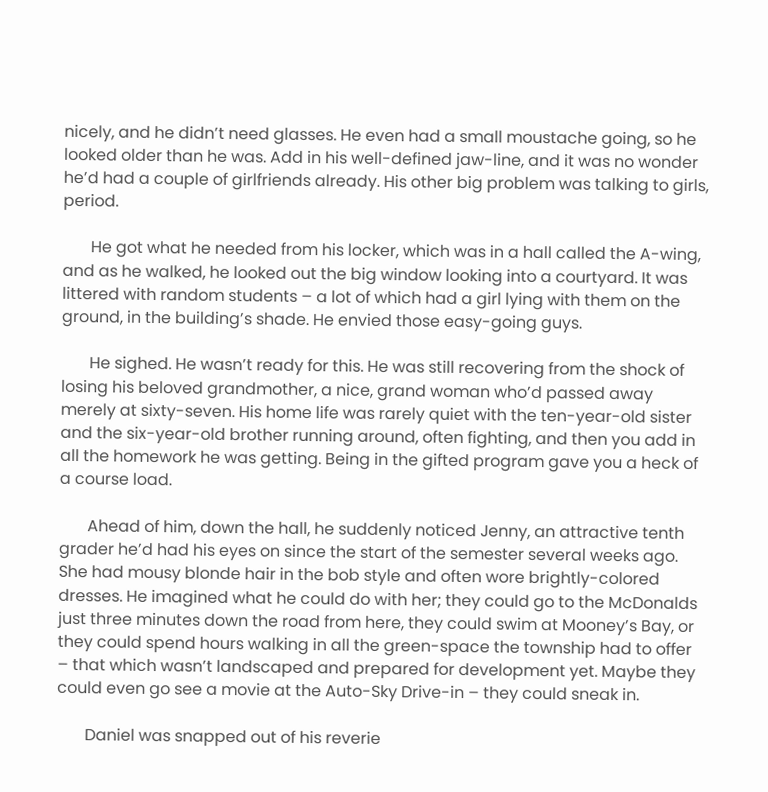nicely, and he didn’t need glasses. He even had a small moustache going, so he looked older than he was. Add in his well-defined jaw-line, and it was no wonder he’d had a couple of girlfriends already. His other big problem was talking to girls, period.

       He got what he needed from his locker, which was in a hall called the A-wing, and as he walked, he looked out the big window looking into a courtyard. It was littered with random students – a lot of which had a girl lying with them on the ground, in the building’s shade. He envied those easy-going guys.

       He sighed. He wasn’t ready for this. He was still recovering from the shock of losing his beloved grandmother, a nice, grand woman who’d passed away merely at sixty-seven. His home life was rarely quiet with the ten-year-old sister and the six-year-old brother running around, often fighting, and then you add in all the homework he was getting. Being in the gifted program gave you a heck of a course load.

       Ahead of him, down the hall, he suddenly noticed Jenny, an attractive tenth grader he’d had his eyes on since the start of the semester several weeks ago. She had mousy blonde hair in the bob style and often wore brightly-colored dresses. He imagined what he could do with her; they could go to the McDonalds just three minutes down the road from here, they could swim at Mooney’s Bay, or they could spend hours walking in all the green-space the township had to offer – that which wasn’t landscaped and prepared for development yet. Maybe they could even go see a movie at the Auto-Sky Drive-in – they could sneak in.

       Daniel was snapped out of his reverie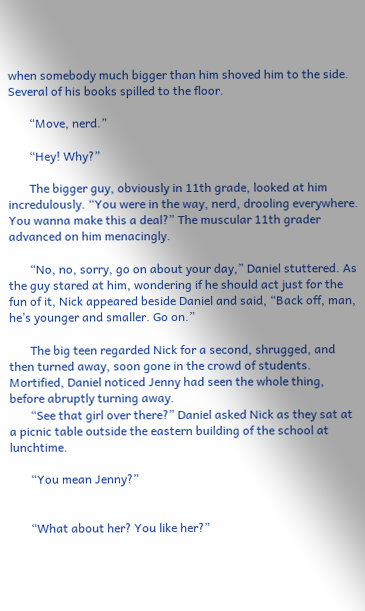when somebody much bigger than him shoved him to the side. Several of his books spilled to the floor.

       “Move, nerd.”

       “Hey! Why?”

       The bigger guy, obviously in 11th grade, looked at him incredulously. “You were in the way, nerd, drooling everywhere. You wanna make this a deal?” The muscular 11th grader advanced on him menacingly.

       “No, no, sorry, go on about your day,” Daniel stuttered. As the guy stared at him, wondering if he should act just for the fun of it, Nick appeared beside Daniel and said, “Back off, man, he’s younger and smaller. Go on.”

       The big teen regarded Nick for a second, shrugged, and then turned away, soon gone in the crowd of students. Mortified, Daniel noticed Jenny had seen the whole thing, before abruptly turning away.
       “See that girl over there?” Daniel asked Nick as they sat at a picnic table outside the eastern building of the school at lunchtime.

       “You mean Jenny?”


       “What about her? You like her?”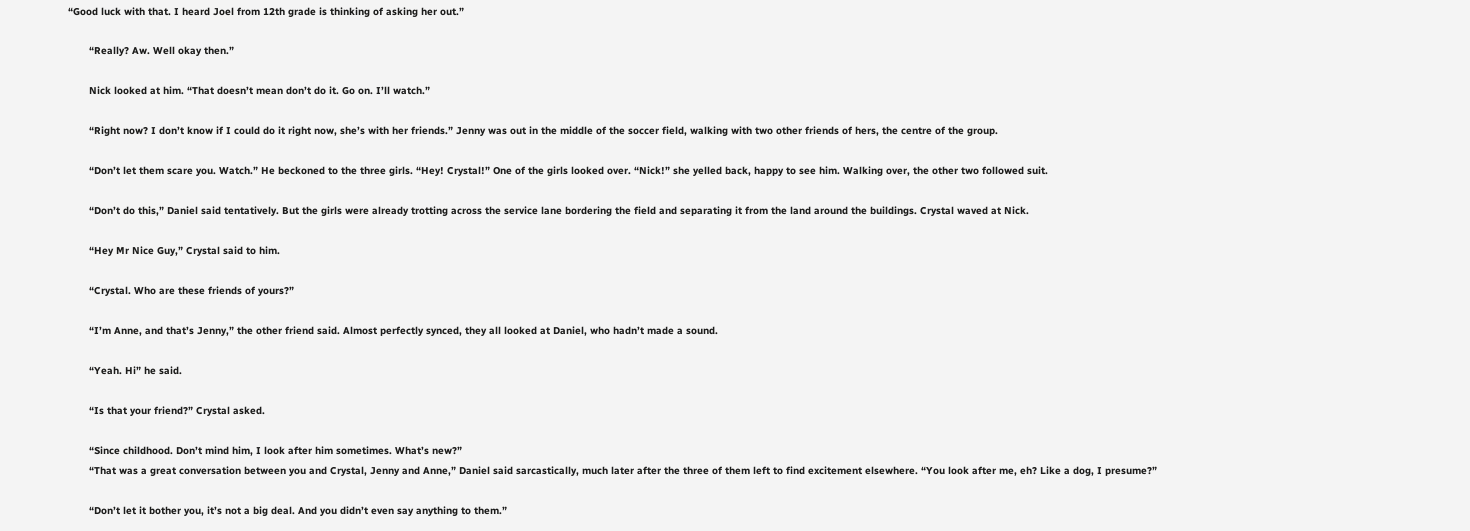“Good luck with that. I heard Joel from 12th grade is thinking of asking her out.”

       “Really? Aw. Well okay then.”

       Nick looked at him. “That doesn’t mean don’t do it. Go on. I’ll watch.”

       “Right now? I don’t know if I could do it right now, she’s with her friends.” Jenny was out in the middle of the soccer field, walking with two other friends of hers, the centre of the group.

       “Don’t let them scare you. Watch.” He beckoned to the three girls. “Hey! Crystal!” One of the girls looked over. “Nick!” she yelled back, happy to see him. Walking over, the other two followed suit.

       “Don’t do this,” Daniel said tentatively. But the girls were already trotting across the service lane bordering the field and separating it from the land around the buildings. Crystal waved at Nick.

       “Hey Mr Nice Guy,” Crystal said to him.

       “Crystal. Who are these friends of yours?”

       “I’m Anne, and that’s Jenny,” the other friend said. Almost perfectly synced, they all looked at Daniel, who hadn’t made a sound.

       “Yeah. Hi” he said.

       “Is that your friend?” Crystal asked.

       “Since childhood. Don’t mind him, I look after him sometimes. What’s new?”
       “That was a great conversation between you and Crystal, Jenny and Anne,” Daniel said sarcastically, much later after the three of them left to find excitement elsewhere. “You look after me, eh? Like a dog, I presume?”

       “Don’t let it bother you, it’s not a big deal. And you didn’t even say anything to them.”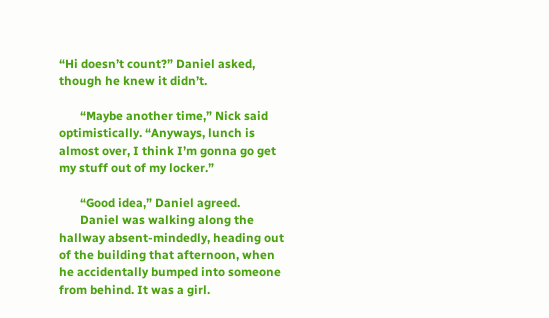“Hi doesn’t count?” Daniel asked, though he knew it didn’t.

       “Maybe another time,” Nick said optimistically. “Anyways, lunch is almost over, I think I’m gonna go get my stuff out of my locker.”

       “Good idea,” Daniel agreed.
       Daniel was walking along the hallway absent-mindedly, heading out of the building that afternoon, when he accidentally bumped into someone from behind. It was a girl.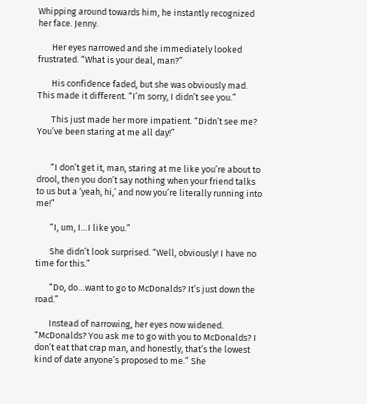Whipping around towards him, he instantly recognized her face. Jenny.

       Her eyes narrowed and she immediately looked frustrated. “What is your deal, man?”

       His confidence faded, but she was obviously mad. This made it different. “I’m sorry, I didn’t see you.”

       This just made her more impatient. “Didn’t see me? You’ve been staring at me all day!”


       “I don’t get it, man, staring at me like you’re about to drool, then you don’t say nothing when your friend talks to us but a ‘yeah, hi,’ and now you’re literally running into me!”

       “I, um, I…I like you.”

       She didn’t look surprised. “Well, obviously! I have no time for this.”

       “Do, do…want to go to McDonalds? It’s just down the road.”

       Instead of narrowing, her eyes now widened. “McDonalds? You ask me to go with you to McDonalds? I don’t eat that crap man, and honestly, that’s the lowest kind of date anyone’s proposed to me.” She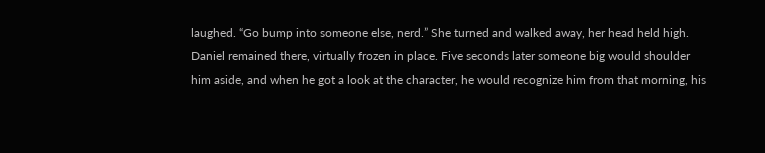laughed. “Go bump into someone else, nerd.” She turned and walked away, her head held high. Daniel remained there, virtually frozen in place. Five seconds later someone big would shoulder him aside, and when he got a look at the character, he would recognize him from that morning, his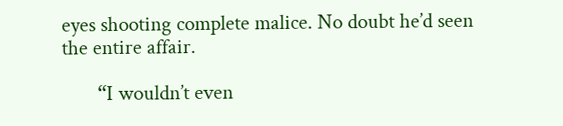eyes shooting complete malice. No doubt he’d seen the entire affair.

       “I wouldn’t even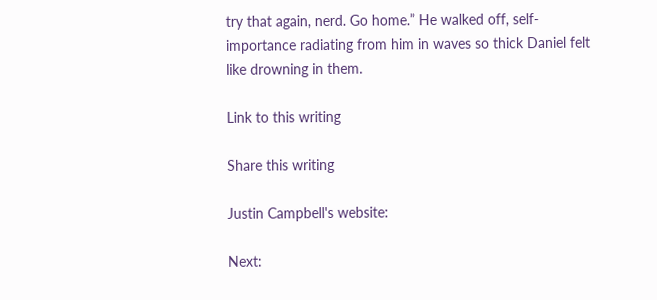try that again, nerd. Go home.” He walked off, self-importance radiating from him in waves so thick Daniel felt like drowning in them.

Link to this writing

Share this writing

Justin Campbell's website:

Next: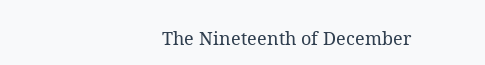The Nineteenth of December